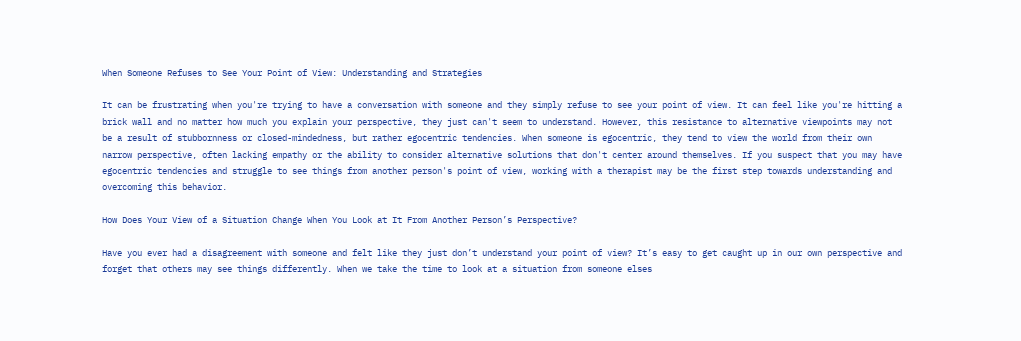When Someone Refuses to See Your Point of View: Understanding and Strategies

It can be frustrating when you're trying to have a conversation with someone and they simply refuse to see your point of view. It can feel like you're hitting a brick wall and no matter how much you explain your perspective, they just can't seem to understand. However, this resistance to alternative viewpoints may not be a result of stubbornness or closed-mindedness, but rather egocentric tendencies. When someone is egocentric, they tend to view the world from their own narrow perspective, often lacking empathy or the ability to consider alternative solutions that don't center around themselves. If you suspect that you may have egocentric tendencies and struggle to see things from another person's point of view, working with a therapist may be the first step towards understanding and overcoming this behavior.

How Does Your View of a Situation Change When You Look at It From Another Person’s Perspective?

Have you ever had a disagreement with someone and felt like they just don’t understand your point of view? It’s easy to get caught up in our own perspective and forget that others may see things differently. When we take the time to look at a situation from someone elses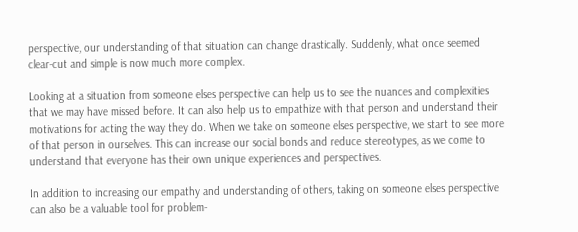perspective, our understanding of that situation can change drastically. Suddenly, what once seemed clear-cut and simple is now much more complex.

Looking at a situation from someone elses perspective can help us to see the nuances and complexities that we may have missed before. It can also help us to empathize with that person and understand their motivations for acting the way they do. When we take on someone elses perspective, we start to see more of that person in ourselves. This can increase our social bonds and reduce stereotypes, as we come to understand that everyone has their own unique experiences and perspectives.

In addition to increasing our empathy and understanding of others, taking on someone elses perspective can also be a valuable tool for problem-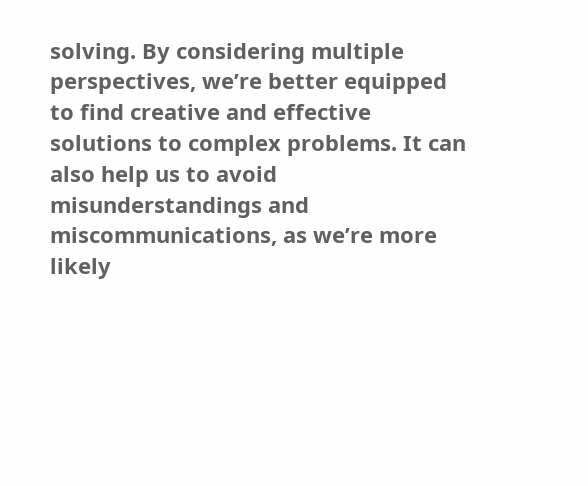solving. By considering multiple perspectives, we’re better equipped to find creative and effective solutions to complex problems. It can also help us to avoid misunderstandings and miscommunications, as we’re more likely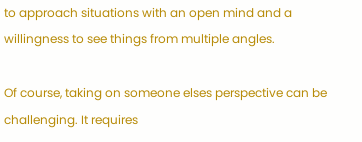to approach situations with an open mind and a willingness to see things from multiple angles.

Of course, taking on someone elses perspective can be challenging. It requires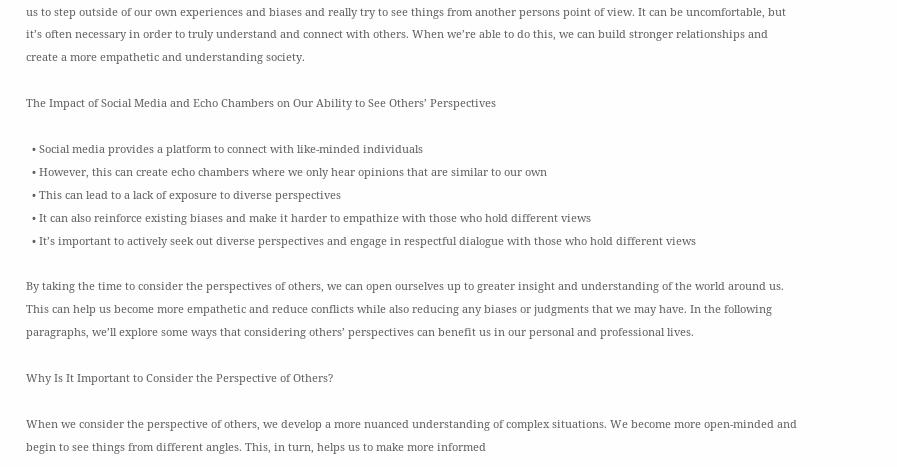us to step outside of our own experiences and biases and really try to see things from another persons point of view. It can be uncomfortable, but it’s often necessary in order to truly understand and connect with others. When we’re able to do this, we can build stronger relationships and create a more empathetic and understanding society.

The Impact of Social Media and Echo Chambers on Our Ability to See Others’ Perspectives

  • Social media provides a platform to connect with like-minded individuals
  • However, this can create echo chambers where we only hear opinions that are similar to our own
  • This can lead to a lack of exposure to diverse perspectives
  • It can also reinforce existing biases and make it harder to empathize with those who hold different views
  • It’s important to actively seek out diverse perspectives and engage in respectful dialogue with those who hold different views

By taking the time to consider the perspectives of others, we can open ourselves up to greater insight and understanding of the world around us. This can help us become more empathetic and reduce conflicts while also reducing any biases or judgments that we may have. In the following paragraphs, we’ll explore some ways that considering others’ perspectives can benefit us in our personal and professional lives.

Why Is It Important to Consider the Perspective of Others?

When we consider the perspective of others, we develop a more nuanced understanding of complex situations. We become more open-minded and begin to see things from different angles. This, in turn, helps us to make more informed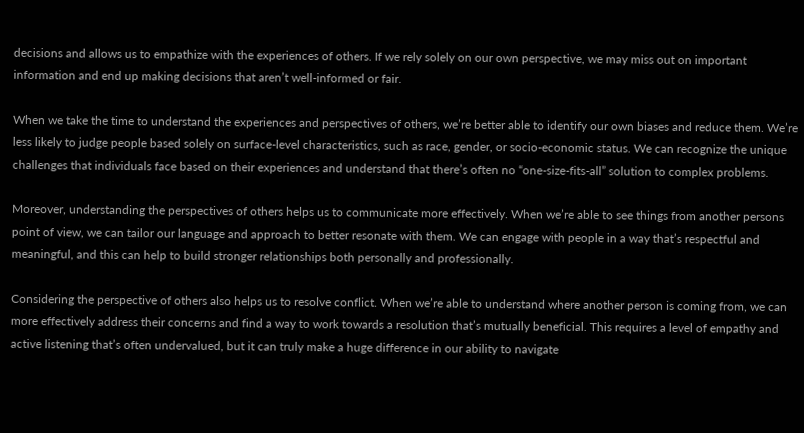decisions and allows us to empathize with the experiences of others. If we rely solely on our own perspective, we may miss out on important information and end up making decisions that aren’t well-informed or fair.

When we take the time to understand the experiences and perspectives of others, we’re better able to identify our own biases and reduce them. We’re less likely to judge people based solely on surface-level characteristics, such as race, gender, or socio-economic status. We can recognize the unique challenges that individuals face based on their experiences and understand that there’s often no “one-size-fits-all” solution to complex problems.

Moreover, understanding the perspectives of others helps us to communicate more effectively. When we’re able to see things from another persons point of view, we can tailor our language and approach to better resonate with them. We can engage with people in a way that’s respectful and meaningful, and this can help to build stronger relationships both personally and professionally.

Considering the perspective of others also helps us to resolve conflict. When we’re able to understand where another person is coming from, we can more effectively address their concerns and find a way to work towards a resolution that’s mutually beneficial. This requires a level of empathy and active listening that’s often undervalued, but it can truly make a huge difference in our ability to navigate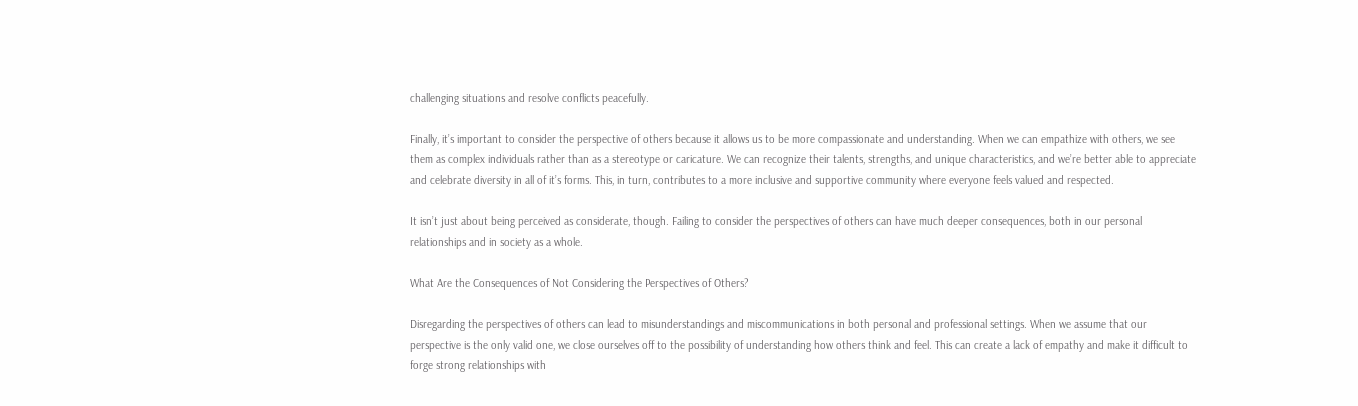challenging situations and resolve conflicts peacefully.

Finally, it’s important to consider the perspective of others because it allows us to be more compassionate and understanding. When we can empathize with others, we see them as complex individuals rather than as a stereotype or caricature. We can recognize their talents, strengths, and unique characteristics, and we’re better able to appreciate and celebrate diversity in all of it’s forms. This, in turn, contributes to a more inclusive and supportive community where everyone feels valued and respected.

It isn’t just about being perceived as considerate, though. Failing to consider the perspectives of others can have much deeper consequences, both in our personal relationships and in society as a whole.

What Are the Consequences of Not Considering the Perspectives of Others?

Disregarding the perspectives of others can lead to misunderstandings and miscommunications in both personal and professional settings. When we assume that our perspective is the only valid one, we close ourselves off to the possibility of understanding how others think and feel. This can create a lack of empathy and make it difficult to forge strong relationships with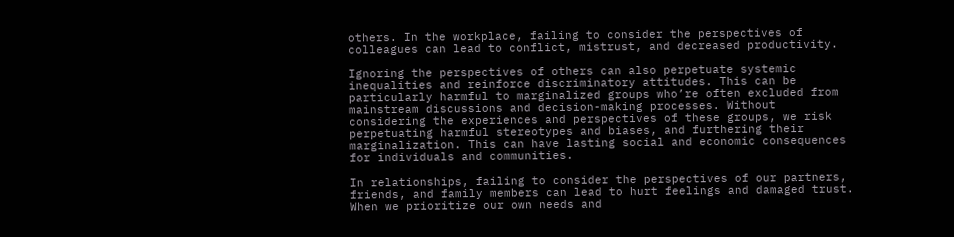others. In the workplace, failing to consider the perspectives of colleagues can lead to conflict, mistrust, and decreased productivity.

Ignoring the perspectives of others can also perpetuate systemic inequalities and reinforce discriminatory attitudes. This can be particularly harmful to marginalized groups who’re often excluded from mainstream discussions and decision-making processes. Without considering the experiences and perspectives of these groups, we risk perpetuating harmful stereotypes and biases, and furthering their marginalization. This can have lasting social and economic consequences for individuals and communities.

In relationships, failing to consider the perspectives of our partners, friends, and family members can lead to hurt feelings and damaged trust. When we prioritize our own needs and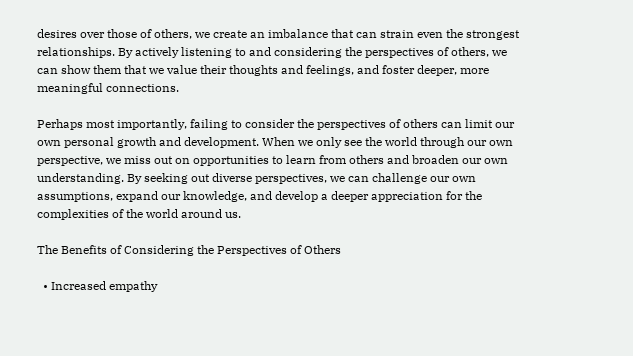desires over those of others, we create an imbalance that can strain even the strongest relationships. By actively listening to and considering the perspectives of others, we can show them that we value their thoughts and feelings, and foster deeper, more meaningful connections.

Perhaps most importantly, failing to consider the perspectives of others can limit our own personal growth and development. When we only see the world through our own perspective, we miss out on opportunities to learn from others and broaden our own understanding. By seeking out diverse perspectives, we can challenge our own assumptions, expand our knowledge, and develop a deeper appreciation for the complexities of the world around us.

The Benefits of Considering the Perspectives of Others

  • Increased empathy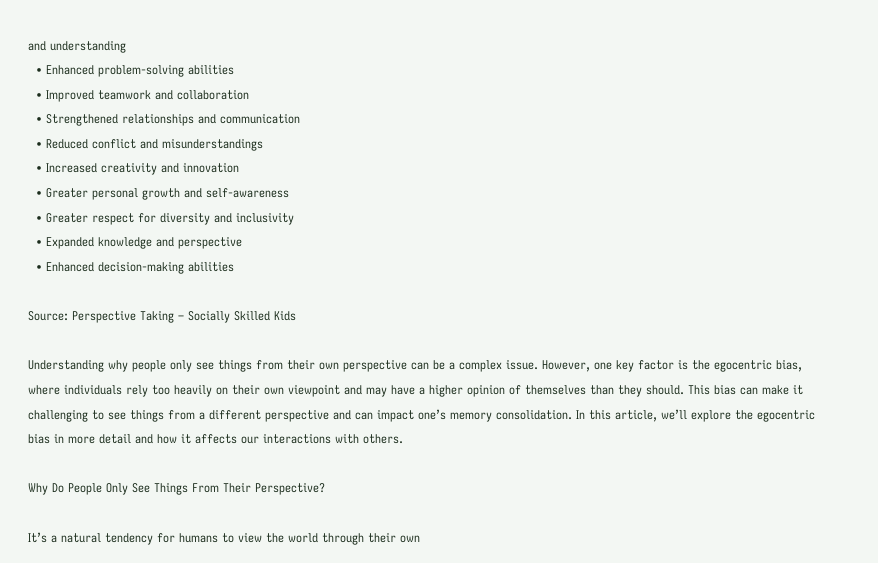and understanding
  • Enhanced problem-solving abilities
  • Improved teamwork and collaboration
  • Strengthened relationships and communication
  • Reduced conflict and misunderstandings
  • Increased creativity and innovation
  • Greater personal growth and self-awareness
  • Greater respect for diversity and inclusivity
  • Expanded knowledge and perspective
  • Enhanced decision-making abilities

Source: Perspective Taking – Socially Skilled Kids

Understanding why people only see things from their own perspective can be a complex issue. However, one key factor is the egocentric bias, where individuals rely too heavily on their own viewpoint and may have a higher opinion of themselves than they should. This bias can make it challenging to see things from a different perspective and can impact one’s memory consolidation. In this article, we’ll explore the egocentric bias in more detail and how it affects our interactions with others.

Why Do People Only See Things From Their Perspective?

It’s a natural tendency for humans to view the world through their own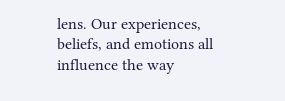lens. Our experiences, beliefs, and emotions all influence the way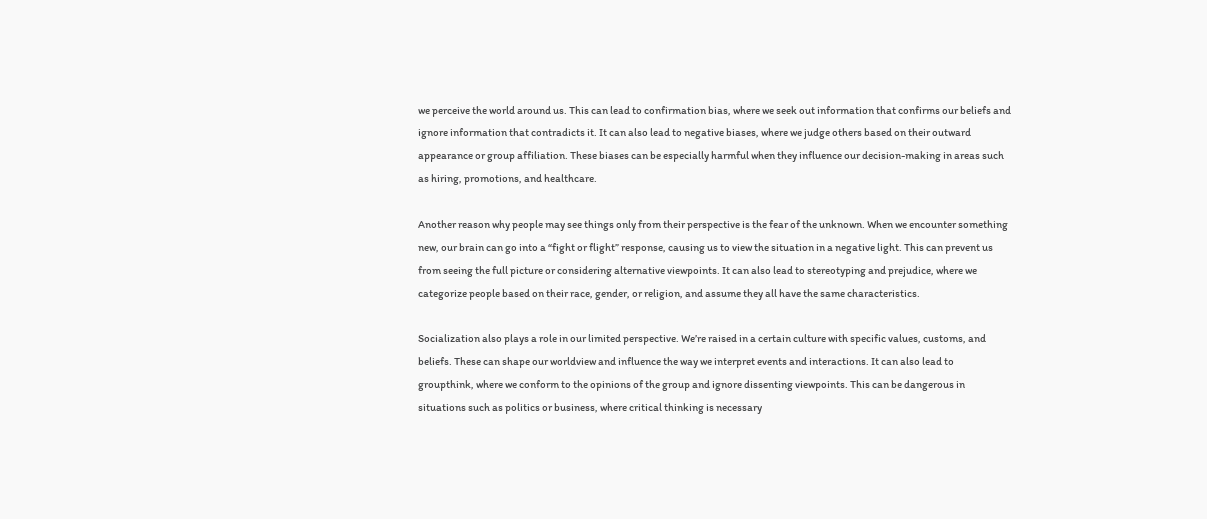we perceive the world around us. This can lead to confirmation bias, where we seek out information that confirms our beliefs and ignore information that contradicts it. It can also lead to negative biases, where we judge others based on their outward appearance or group affiliation. These biases can be especially harmful when they influence our decision-making in areas such as hiring, promotions, and healthcare.

Another reason why people may see things only from their perspective is the fear of the unknown. When we encounter something new, our brain can go into a “fight or flight” response, causing us to view the situation in a negative light. This can prevent us from seeing the full picture or considering alternative viewpoints. It can also lead to stereotyping and prejudice, where we categorize people based on their race, gender, or religion, and assume they all have the same characteristics.

Socialization also plays a role in our limited perspective. We’re raised in a certain culture with specific values, customs, and beliefs. These can shape our worldview and influence the way we interpret events and interactions. It can also lead to groupthink, where we conform to the opinions of the group and ignore dissenting viewpoints. This can be dangerous in situations such as politics or business, where critical thinking is necessary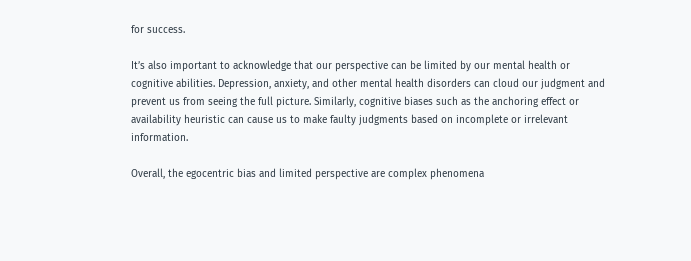for success.

It’s also important to acknowledge that our perspective can be limited by our mental health or cognitive abilities. Depression, anxiety, and other mental health disorders can cloud our judgment and prevent us from seeing the full picture. Similarly, cognitive biases such as the anchoring effect or availability heuristic can cause us to make faulty judgments based on incomplete or irrelevant information.

Overall, the egocentric bias and limited perspective are complex phenomena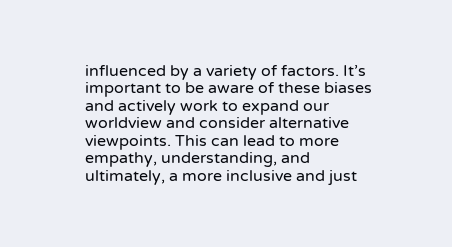influenced by a variety of factors. It’s important to be aware of these biases and actively work to expand our worldview and consider alternative viewpoints. This can lead to more empathy, understanding, and ultimately, a more inclusive and just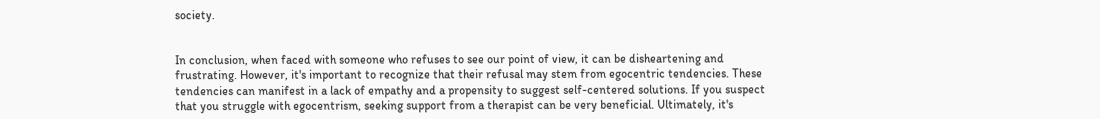society.


In conclusion, when faced with someone who refuses to see our point of view, it can be disheartening and frustrating. However, it's important to recognize that their refusal may stem from egocentric tendencies. These tendencies can manifest in a lack of empathy and a propensity to suggest self-centered solutions. If you suspect that you struggle with egocentrism, seeking support from a therapist can be very beneficial. Ultimately, it's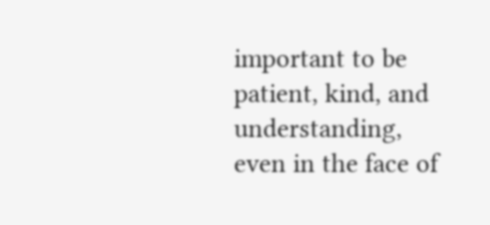important to be patient, kind, and understanding, even in the face of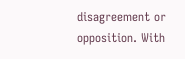disagreement or opposition. With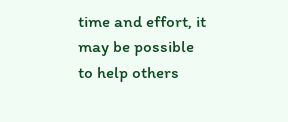time and effort, it may be possible to help others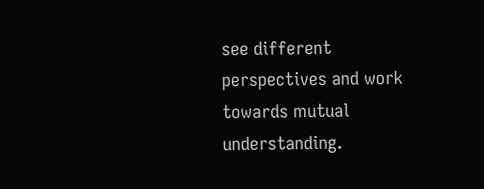see different perspectives and work towards mutual understanding.